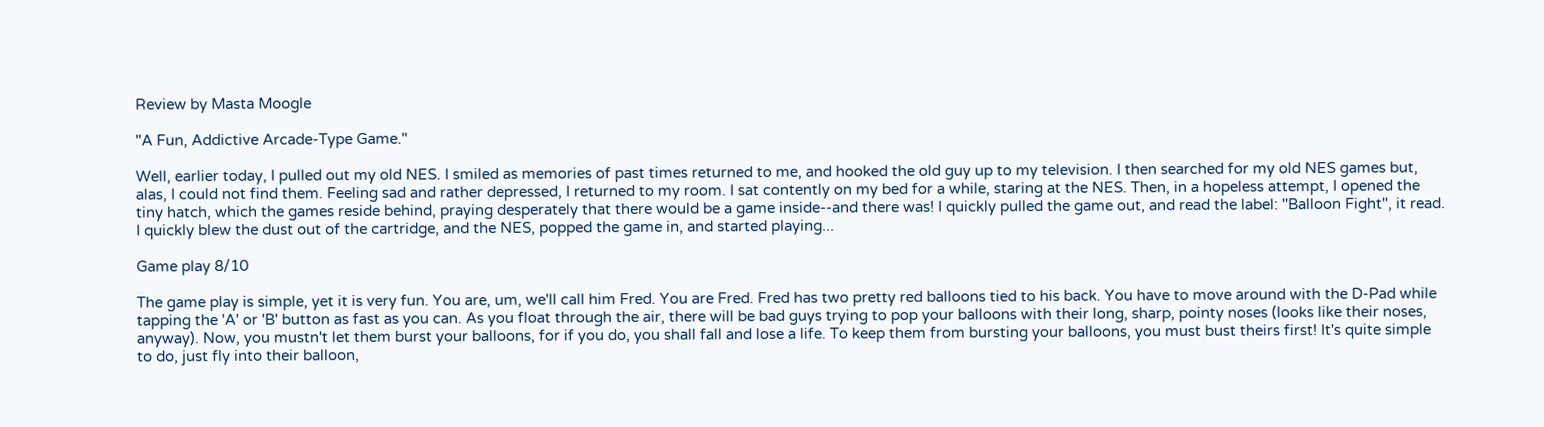Review by Masta Moogle

"A Fun, Addictive Arcade-Type Game."

Well, earlier today, I pulled out my old NES. I smiled as memories of past times returned to me, and hooked the old guy up to my television. I then searched for my old NES games but, alas, I could not find them. Feeling sad and rather depressed, I returned to my room. I sat contently on my bed for a while, staring at the NES. Then, in a hopeless attempt, I opened the tiny hatch, which the games reside behind, praying desperately that there would be a game inside--and there was! I quickly pulled the game out, and read the label: ''Balloon Fight'', it read. I quickly blew the dust out of the cartridge, and the NES, popped the game in, and started playing...

Game play 8/10

The game play is simple, yet it is very fun. You are, um, we'll call him Fred. You are Fred. Fred has two pretty red balloons tied to his back. You have to move around with the D-Pad while tapping the 'A' or 'B' button as fast as you can. As you float through the air, there will be bad guys trying to pop your balloons with their long, sharp, pointy noses (looks like their noses, anyway). Now, you mustn't let them burst your balloons, for if you do, you shall fall and lose a life. To keep them from bursting your balloons, you must bust theirs first! It's quite simple to do, just fly into their balloon,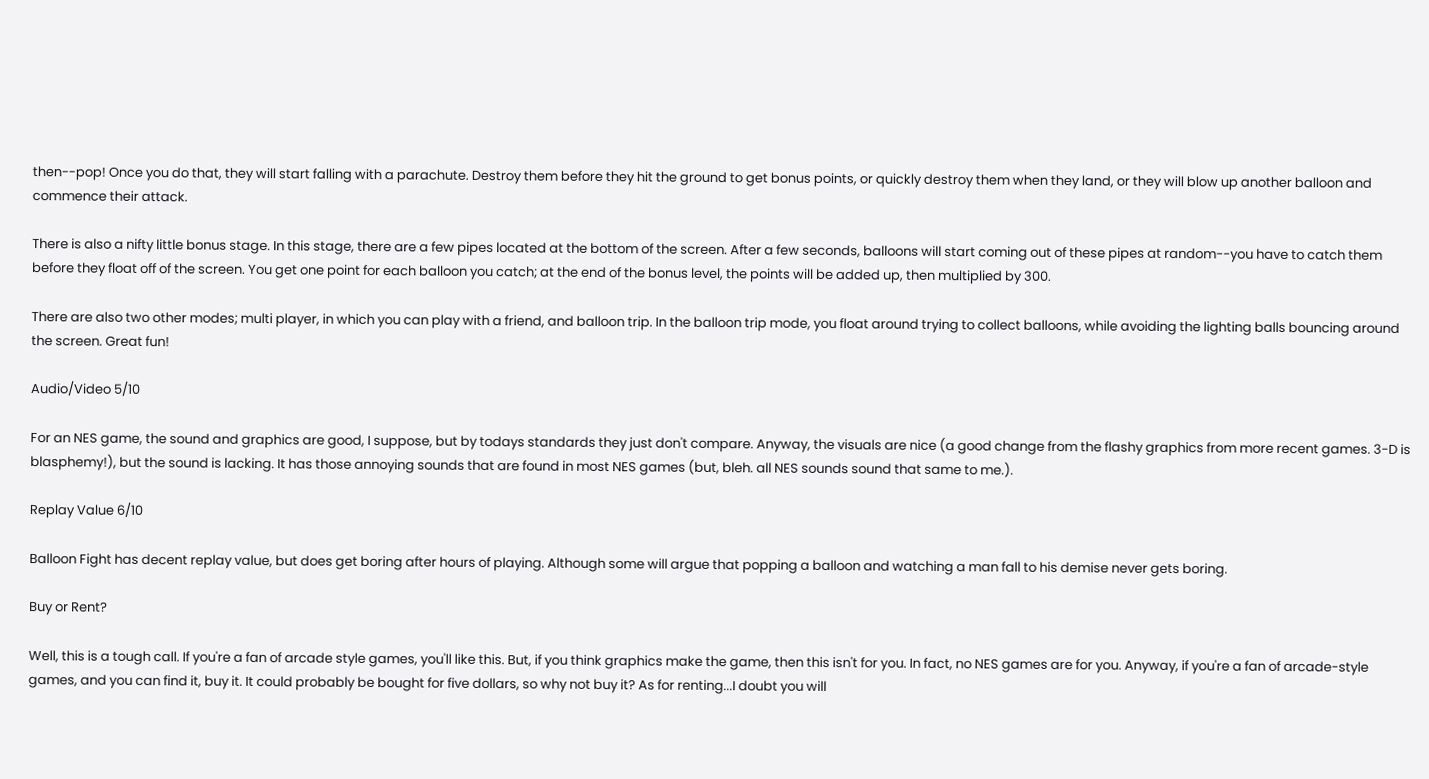then--pop! Once you do that, they will start falling with a parachute. Destroy them before they hit the ground to get bonus points, or quickly destroy them when they land, or they will blow up another balloon and commence their attack.

There is also a nifty little bonus stage. In this stage, there are a few pipes located at the bottom of the screen. After a few seconds, balloons will start coming out of these pipes at random--you have to catch them before they float off of the screen. You get one point for each balloon you catch; at the end of the bonus level, the points will be added up, then multiplied by 300.

There are also two other modes; multi player, in which you can play with a friend, and balloon trip. In the balloon trip mode, you float around trying to collect balloons, while avoiding the lighting balls bouncing around the screen. Great fun!

Audio/Video 5/10

For an NES game, the sound and graphics are good, I suppose, but by todays standards they just don't compare. Anyway, the visuals are nice (a good change from the flashy graphics from more recent games. 3-D is blasphemy!), but the sound is lacking. It has those annoying sounds that are found in most NES games (but, bleh. all NES sounds sound that same to me.).

Replay Value 6/10

Balloon Fight has decent replay value, but does get boring after hours of playing. Although some will argue that popping a balloon and watching a man fall to his demise never gets boring.

Buy or Rent?

Well, this is a tough call. If you're a fan of arcade style games, you'll like this. But, if you think graphics make the game, then this isn't for you. In fact, no NES games are for you. Anyway, if you're a fan of arcade-style games, and you can find it, buy it. It could probably be bought for five dollars, so why not buy it? As for renting...I doubt you will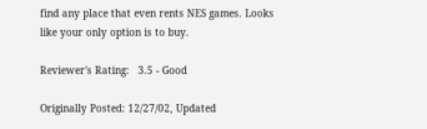find any place that even rents NES games. Looks like your only option is to buy.

Reviewer's Rating:   3.5 - Good

Originally Posted: 12/27/02, Updated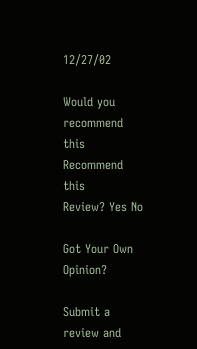12/27/02

Would you recommend this
Recommend this
Review? Yes No

Got Your Own Opinion?

Submit a review and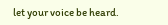let your voice be heard.